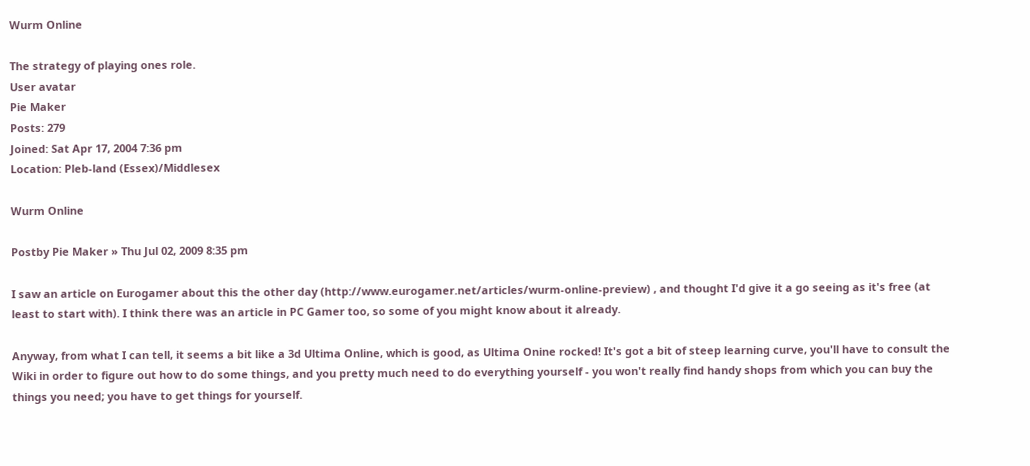Wurm Online

The strategy of playing ones role.
User avatar
Pie Maker
Posts: 279
Joined: Sat Apr 17, 2004 7:36 pm
Location: Pleb-land (Essex)/Middlesex

Wurm Online

Postby Pie Maker » Thu Jul 02, 2009 8:35 pm

I saw an article on Eurogamer about this the other day (http://www.eurogamer.net/articles/wurm-online-preview) , and thought I'd give it a go seeing as it's free (at least to start with). I think there was an article in PC Gamer too, so some of you might know about it already.

Anyway, from what I can tell, it seems a bit like a 3d Ultima Online, which is good, as Ultima Onine rocked! It's got a bit of steep learning curve, you'll have to consult the Wiki in order to figure out how to do some things, and you pretty much need to do everything yourself - you won't really find handy shops from which you can buy the things you need; you have to get things for yourself.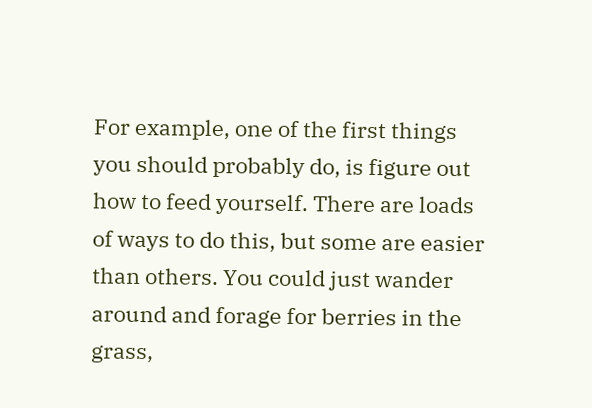For example, one of the first things you should probably do, is figure out how to feed yourself. There are loads of ways to do this, but some are easier than others. You could just wander around and forage for berries in the grass,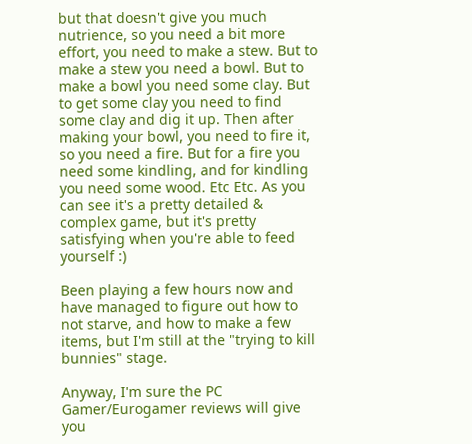but that doesn't give you much nutrience, so you need a bit more effort, you need to make a stew. But to make a stew you need a bowl. But to make a bowl you need some clay. But to get some clay you need to find some clay and dig it up. Then after making your bowl, you need to fire it, so you need a fire. But for a fire you need some kindling, and for kindling you need some wood. Etc Etc. As you can see it's a pretty detailed & complex game, but it's pretty satisfying when you're able to feed yourself :)

Been playing a few hours now and have managed to figure out how to not starve, and how to make a few items, but I'm still at the "trying to kill bunnies" stage.

Anyway, I'm sure the PC Gamer/Eurogamer reviews will give you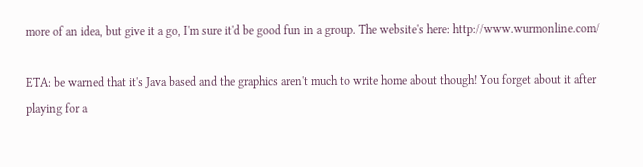more of an idea, but give it a go, I'm sure it'd be good fun in a group. The website's here: http://www.wurmonline.com/

ETA: be warned that it's Java based and the graphics aren't much to write home about though! You forget about it after playing for a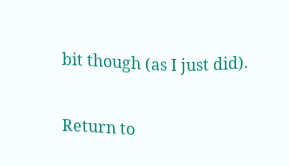bit though (as I just did).

Return to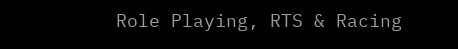Role Playing, RTS & Racing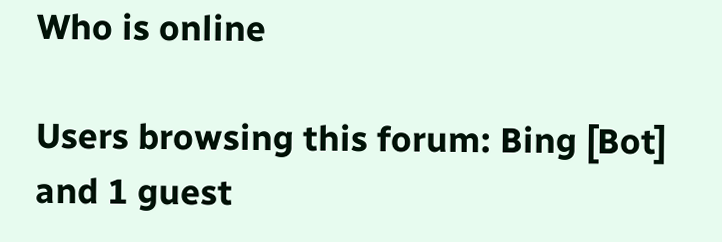Who is online

Users browsing this forum: Bing [Bot] and 1 guest